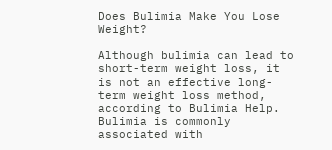Does Bulimia Make You Lose Weight?

Although bulimia can lead to short-term weight loss, it is not an effective long-term weight loss method, according to Bulimia Help. Bulimia is commonly associated with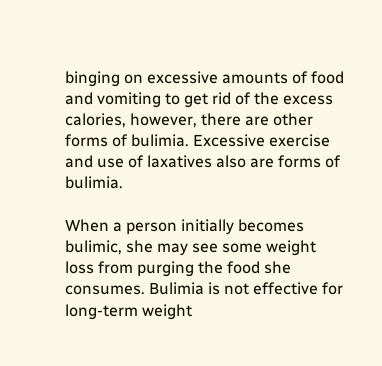binging on excessive amounts of food and vomiting to get rid of the excess calories, however, there are other forms of bulimia. Excessive exercise and use of laxatives also are forms of bulimia.

When a person initially becomes bulimic, she may see some weight loss from purging the food she consumes. Bulimia is not effective for long-term weight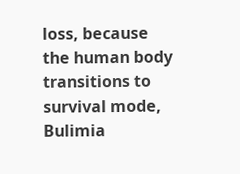loss, because the human body transitions to survival mode, Bulimia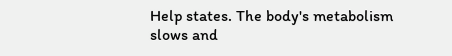Help states. The body's metabolism slows and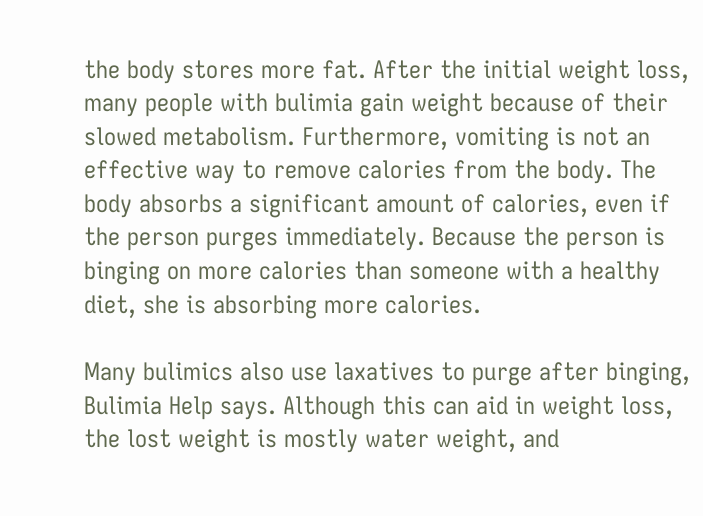the body stores more fat. After the initial weight loss, many people with bulimia gain weight because of their slowed metabolism. Furthermore, vomiting is not an effective way to remove calories from the body. The body absorbs a significant amount of calories, even if the person purges immediately. Because the person is binging on more calories than someone with a healthy diet, she is absorbing more calories.

Many bulimics also use laxatives to purge after binging, Bulimia Help says. Although this can aid in weight loss, the lost weight is mostly water weight, and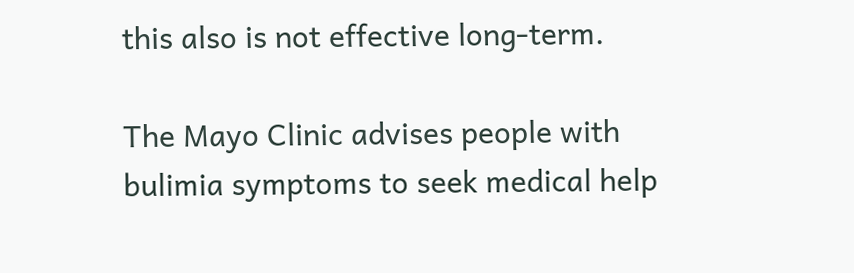this also is not effective long-term.

The Mayo Clinic advises people with bulimia symptoms to seek medical help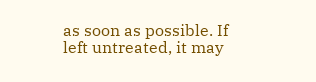as soon as possible. If left untreated, it may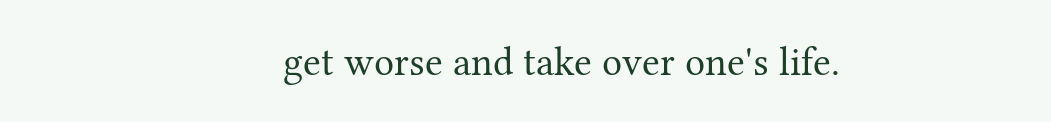get worse and take over one's life.